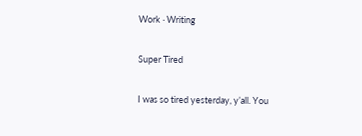Work · Writing

Super Tired

I was so tired yesterday, y’all. You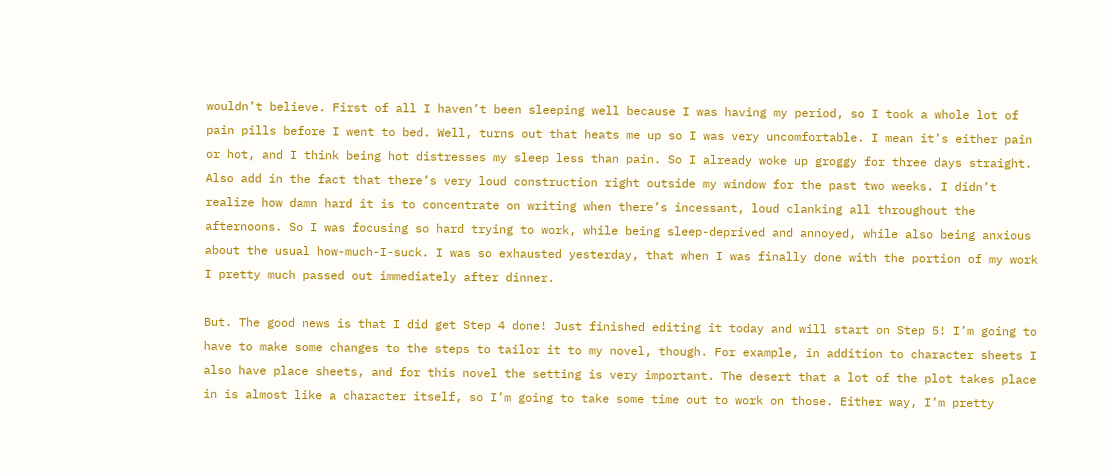wouldn’t believe. First of all I haven’t been sleeping well because I was having my period, so I took a whole lot of pain pills before I went to bed. Well, turns out that heats me up so I was very uncomfortable. I mean it’s either pain or hot, and I think being hot distresses my sleep less than pain. So I already woke up groggy for three days straight. Also add in the fact that there’s very loud construction right outside my window for the past two weeks. I didn’t realize how damn hard it is to concentrate on writing when there’s incessant, loud clanking all throughout the afternoons. So I was focusing so hard trying to work, while being sleep-deprived and annoyed, while also being anxious about the usual how-much-I-suck. I was so exhausted yesterday, that when I was finally done with the portion of my work I pretty much passed out immediately after dinner.

But. The good news is that I did get Step 4 done! Just finished editing it today and will start on Step 5! I’m going to have to make some changes to the steps to tailor it to my novel, though. For example, in addition to character sheets I also have place sheets, and for this novel the setting is very important. The desert that a lot of the plot takes place in is almost like a character itself, so I’m going to take some time out to work on those. Either way, I’m pretty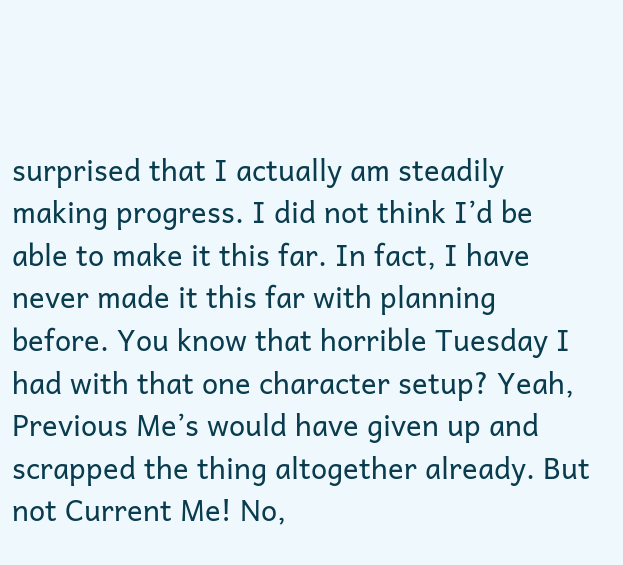surprised that I actually am steadily making progress. I did not think I’d be able to make it this far. In fact, I have never made it this far with planning before. You know that horrible Tuesday I had with that one character setup? Yeah, Previous Me’s would have given up and scrapped the thing altogether already. But not Current Me! No,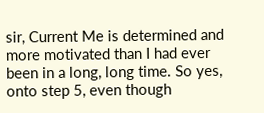sir, Current Me is determined and more motivated than I had ever been in a long, long time. So yes, onto step 5, even though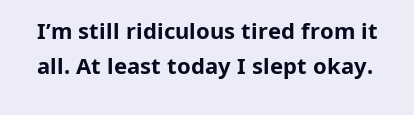I’m still ridiculous tired from it all. At least today I slept okay.